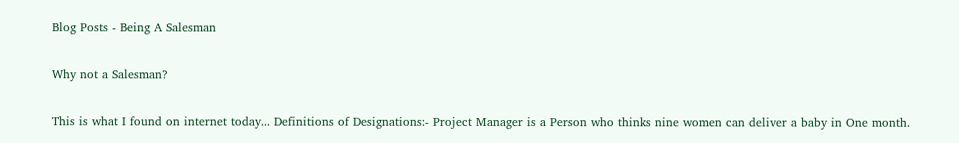Blog Posts - Being A Salesman

Why not a Salesman?

This is what I found on internet today... Definitions of Designations:- Project Manager is a Person who thinks nine women can deliver a baby in One month.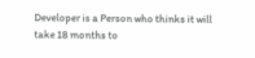Developer is a Person who thinks it will take 18 months to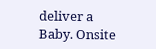deliver a Baby. Onsite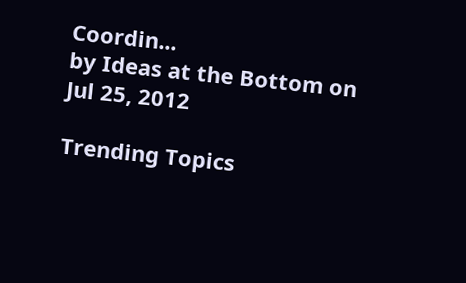Coordin...
by Ideas at the Bottom on Jul 25, 2012

Trending Topics